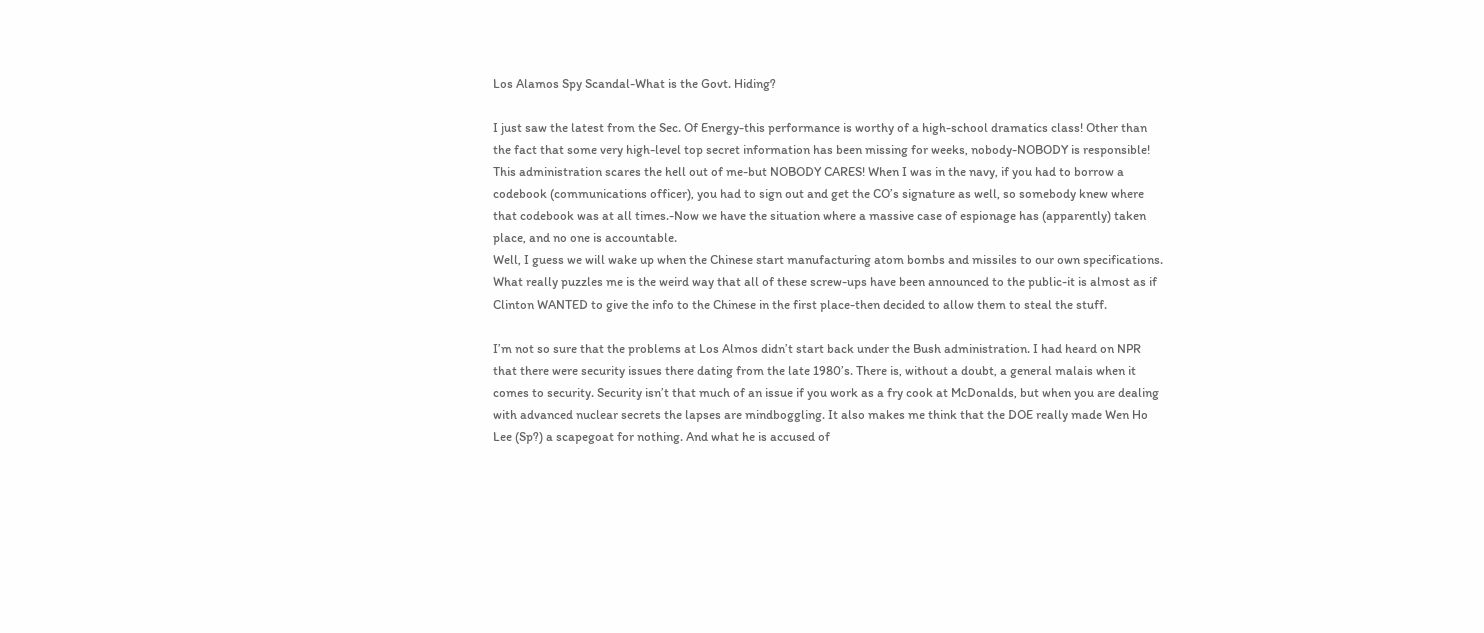Los Alamos Spy Scandal-What is the Govt. Hiding?

I just saw the latest from the Sec. Of Energy-this performance is worthy of a high-school dramatics class! Other than the fact that some very high-level top secret information has been missing for weeks, nobody-NOBODY is responsible! This administration scares the hell out of me-but NOBODY CARES! When I was in the navy, if you had to borrow a codebook (communications officer), you had to sign out and get the CO’s signature as well, so somebody knew where that codebook was at all times.-Now we have the situation where a massive case of espionage has (apparently) taken place, and no one is accountable.
Well, I guess we will wake up when the Chinese start manufacturing atom bombs and missiles to our own specifications.
What really puzzles me is the weird way that all of these screw-ups have been announced to the public-it is almost as if Clinton WANTED to give the info to the Chinese in the first place-then decided to allow them to steal the stuff.

I’m not so sure that the problems at Los Almos didn’t start back under the Bush administration. I had heard on NPR that there were security issues there dating from the late 1980’s. There is, without a doubt, a general malais when it comes to security. Security isn’t that much of an issue if you work as a fry cook at McDonalds, but when you are dealing with advanced nuclear secrets the lapses are mindboggling. It also makes me think that the DOE really made Wen Ho Lee (Sp?) a scapegoat for nothing. And what he is accused of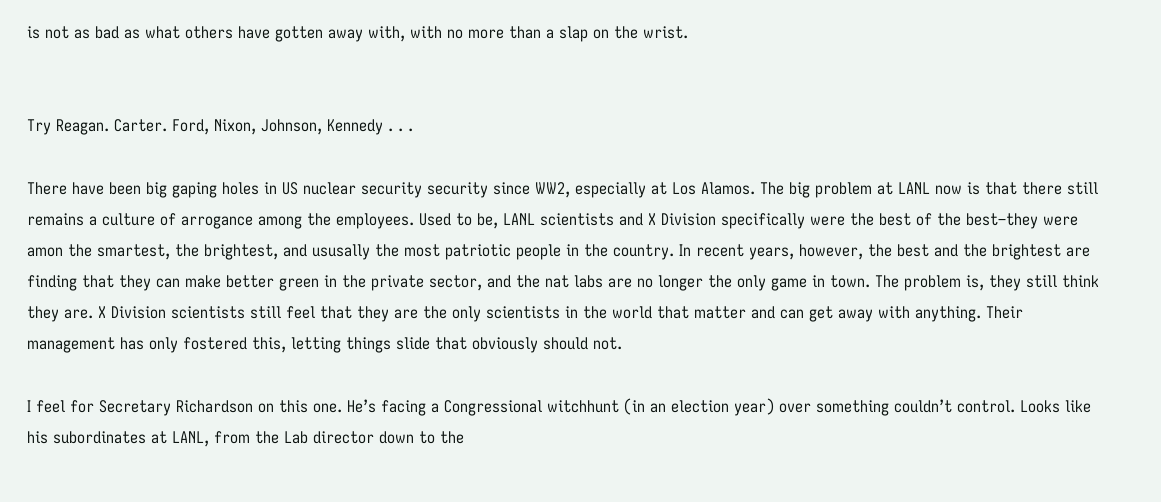is not as bad as what others have gotten away with, with no more than a slap on the wrist.


Try Reagan. Carter. Ford, Nixon, Johnson, Kennedy . . .

There have been big gaping holes in US nuclear security security since WW2, especially at Los Alamos. The big problem at LANL now is that there still remains a culture of arrogance among the employees. Used to be, LANL scientists and X Division specifically were the best of the best–they were amon the smartest, the brightest, and ususally the most patriotic people in the country. In recent years, however, the best and the brightest are finding that they can make better green in the private sector, and the nat labs are no longer the only game in town. The problem is, they still think they are. X Division scientists still feel that they are the only scientists in the world that matter and can get away with anything. Their management has only fostered this, letting things slide that obviously should not.

I feel for Secretary Richardson on this one. He’s facing a Congressional witchhunt (in an election year) over something couldn’t control. Looks like his subordinates at LANL, from the Lab director down to the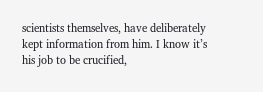scientists themselves, have deliberately kept information from him. I know it’s his job to be crucified,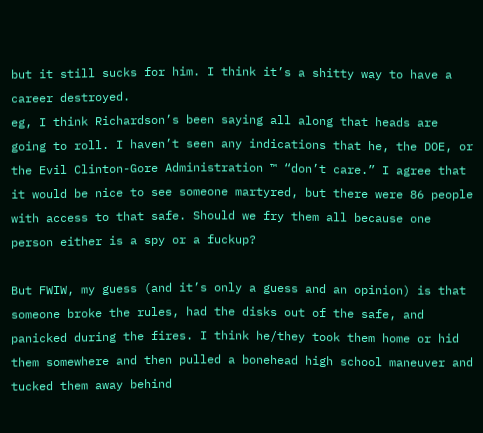but it still sucks for him. I think it’s a shitty way to have a career destroyed.
eg, I think Richardson’s been saying all along that heads are going to roll. I haven’t seen any indications that he, the DOE, or the Evil Clinton-Gore Administration ™ “don’t care.” I agree that it would be nice to see someone martyred, but there were 86 people with access to that safe. Should we fry them all because one person either is a spy or a fuckup?

But FWIW, my guess (and it’s only a guess and an opinion) is that someone broke the rules, had the disks out of the safe, and panicked during the fires. I think he/they took them home or hid them somewhere and then pulled a bonehead high school maneuver and tucked them away behind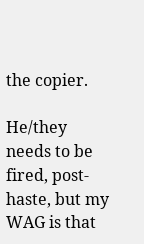the copier.

He/they needs to be fired, post-haste, but my WAG is that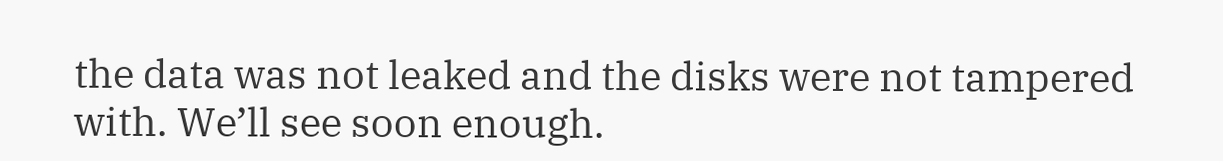the data was not leaked and the disks were not tampered with. We’ll see soon enough.